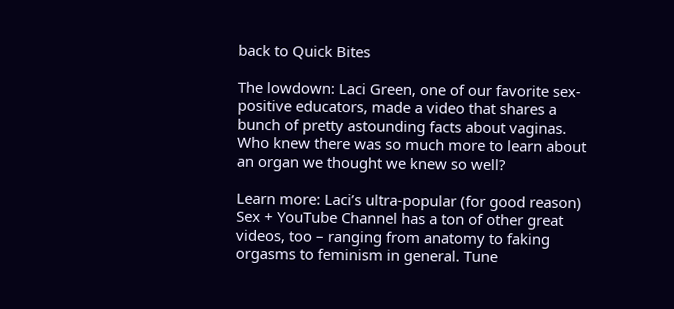back to Quick Bites

The lowdown: Laci Green, one of our favorite sex-positive educators, made a video that shares a bunch of pretty astounding facts about vaginas. Who knew there was so much more to learn about an organ we thought we knew so well?

Learn more: Laci’s ultra-popular (for good reason) Sex + YouTube Channel has a ton of other great videos, too – ranging from anatomy to faking orgasms to feminism in general. Tune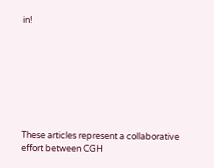in!








These articles represent a collaborative effort between CGH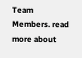Team Members. read more about